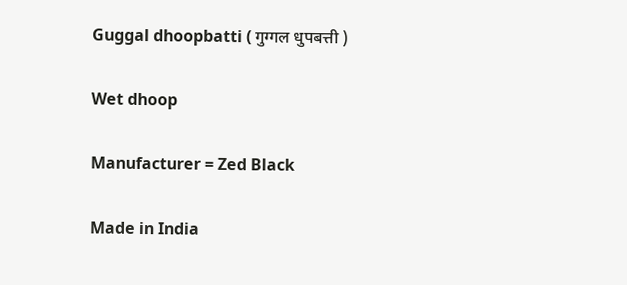Guggal dhoopbatti ( गुग्गल धुपबत्ती )

Wet dhoop

Manufacturer = Zed Black

Made in India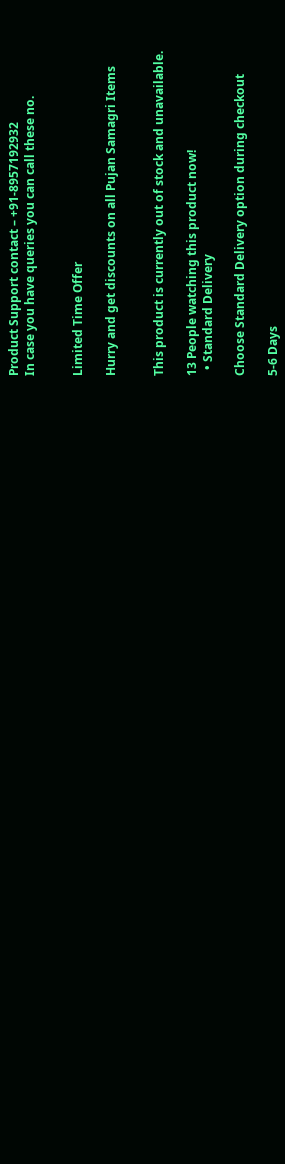Product Support contact – +91-8957192932
In case you have queries you can call these no.


Limited Time Offer

Hurry and get discounts on all Pujan Samagri Items


This product is currently out of stock and unavailable.

13 People watching this product now!
  • Standard Delivery

Choose Standard Delivery option during checkout

5-6 Days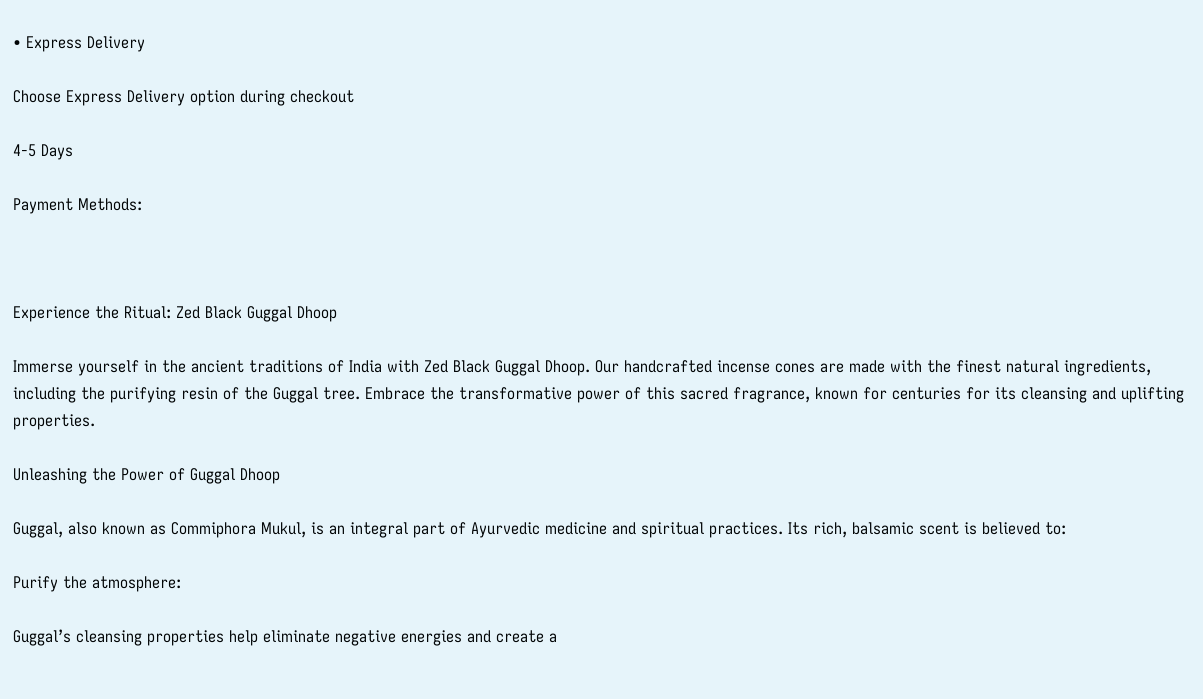• Express Delivery

Choose Express Delivery option during checkout

4-5 Days

Payment Methods:



Experience the Ritual: Zed Black Guggal Dhoop

Immerse yourself in the ancient traditions of India with Zed Black Guggal Dhoop. Our handcrafted incense cones are made with the finest natural ingredients, including the purifying resin of the Guggal tree. Embrace the transformative power of this sacred fragrance, known for centuries for its cleansing and uplifting properties.

Unleashing the Power of Guggal Dhoop

Guggal, also known as Commiphora Mukul, is an integral part of Ayurvedic medicine and spiritual practices. Its rich, balsamic scent is believed to:

Purify the atmosphere:

Guggal’s cleansing properties help eliminate negative energies and create a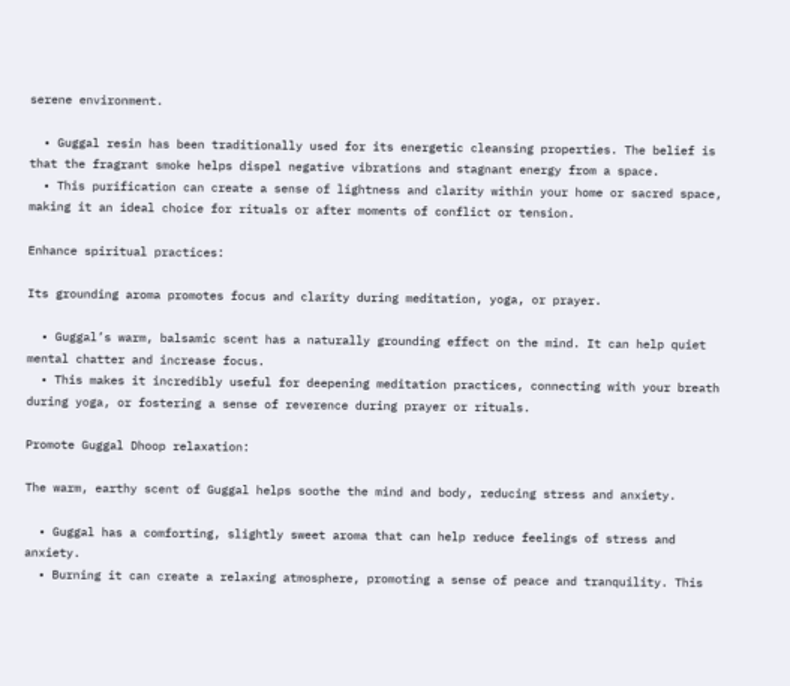serene environment.

  • Guggal resin has been traditionally used for its energetic cleansing properties. The belief is that the fragrant smoke helps dispel negative vibrations and stagnant energy from a space.
  • This purification can create a sense of lightness and clarity within your home or sacred space, making it an ideal choice for rituals or after moments of conflict or tension.

Enhance spiritual practices:

Its grounding aroma promotes focus and clarity during meditation, yoga, or prayer.

  • Guggal’s warm, balsamic scent has a naturally grounding effect on the mind. It can help quiet mental chatter and increase focus.
  • This makes it incredibly useful for deepening meditation practices, connecting with your breath during yoga, or fostering a sense of reverence during prayer or rituals.

Promote Guggal Dhoop relaxation:

The warm, earthy scent of Guggal helps soothe the mind and body, reducing stress and anxiety.

  • Guggal has a comforting, slightly sweet aroma that can help reduce feelings of stress and anxiety.
  • Burning it can create a relaxing atmosphere, promoting a sense of peace and tranquility. This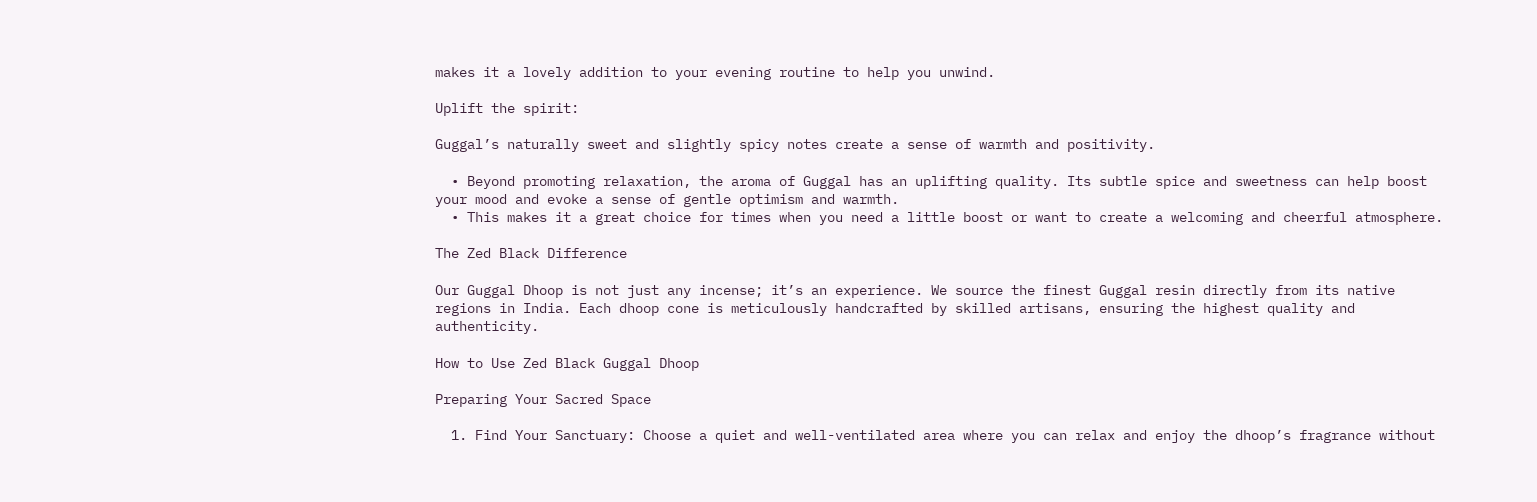makes it a lovely addition to your evening routine to help you unwind.

Uplift the spirit:

Guggal’s naturally sweet and slightly spicy notes create a sense of warmth and positivity.

  • Beyond promoting relaxation, the aroma of Guggal has an uplifting quality. Its subtle spice and sweetness can help boost your mood and evoke a sense of gentle optimism and warmth.
  • This makes it a great choice for times when you need a little boost or want to create a welcoming and cheerful atmosphere.

The Zed Black Difference

Our Guggal Dhoop is not just any incense; it’s an experience. We source the finest Guggal resin directly from its native regions in India. Each dhoop cone is meticulously handcrafted by skilled artisans, ensuring the highest quality and authenticity.

How to Use Zed Black Guggal Dhoop

Preparing Your Sacred Space

  1. Find Your Sanctuary: Choose a quiet and well-ventilated area where you can relax and enjoy the dhoop’s fragrance without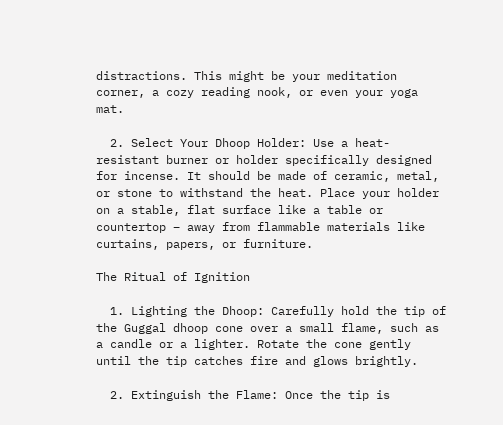distractions. This might be your meditation corner, a cozy reading nook, or even your yoga mat.

  2. Select Your Dhoop Holder: Use a heat-resistant burner or holder specifically designed for incense. It should be made of ceramic, metal, or stone to withstand the heat. Place your holder on a stable, flat surface like a table or countertop – away from flammable materials like curtains, papers, or furniture.

The Ritual of Ignition

  1. Lighting the Dhoop: Carefully hold the tip of the Guggal dhoop cone over a small flame, such as a candle or a lighter. Rotate the cone gently until the tip catches fire and glows brightly.

  2. Extinguish the Flame: Once the tip is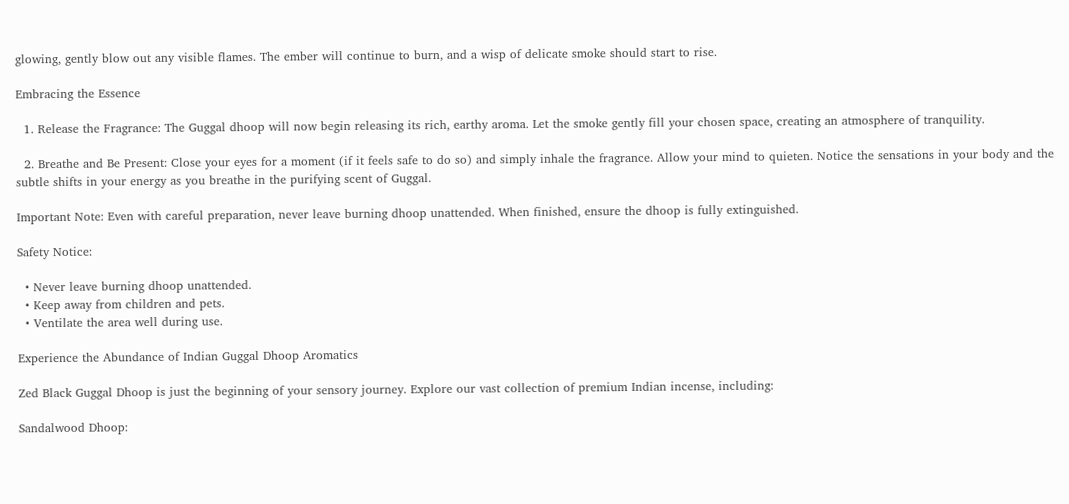glowing, gently blow out any visible flames. The ember will continue to burn, and a wisp of delicate smoke should start to rise.

Embracing the Essence

  1. Release the Fragrance: The Guggal dhoop will now begin releasing its rich, earthy aroma. Let the smoke gently fill your chosen space, creating an atmosphere of tranquility.

  2. Breathe and Be Present: Close your eyes for a moment (if it feels safe to do so) and simply inhale the fragrance. Allow your mind to quieten. Notice the sensations in your body and the subtle shifts in your energy as you breathe in the purifying scent of Guggal.

Important Note: Even with careful preparation, never leave burning dhoop unattended. When finished, ensure the dhoop is fully extinguished.

Safety Notice:

  • Never leave burning dhoop unattended.
  • Keep away from children and pets.
  • Ventilate the area well during use.

Experience the Abundance of Indian Guggal Dhoop Aromatics

Zed Black Guggal Dhoop is just the beginning of your sensory journey. Explore our vast collection of premium Indian incense, including:

Sandalwood Dhoop: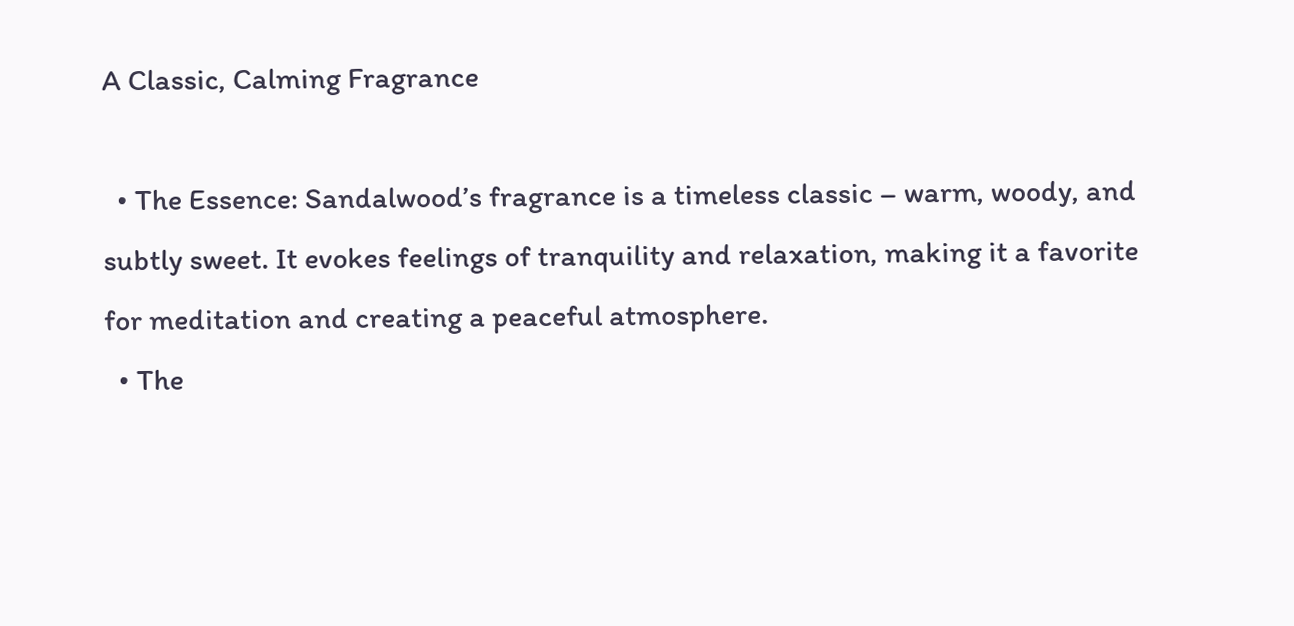A Classic, Calming Fragrance

  • The Essence: Sandalwood’s fragrance is a timeless classic – warm, woody, and subtly sweet. It evokes feelings of tranquility and relaxation, making it a favorite for meditation and creating a peaceful atmosphere.
  • The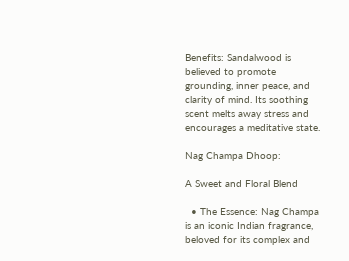Benefits: Sandalwood is believed to promote grounding, inner peace, and clarity of mind. Its soothing scent melts away stress and encourages a meditative state.

Nag Champa Dhoop:

A Sweet and Floral Blend

  • The Essence: Nag Champa is an iconic Indian fragrance, beloved for its complex and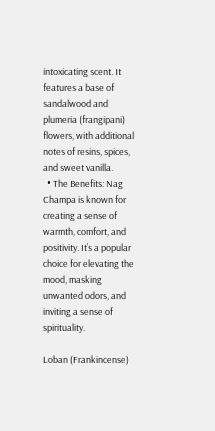intoxicating scent. It features a base of sandalwood and plumeria (frangipani) flowers, with additional notes of resins, spices, and sweet vanilla.
  • The Benefits: Nag Champa is known for creating a sense of warmth, comfort, and positivity. It’s a popular choice for elevating the mood, masking unwanted odors, and inviting a sense of spirituality.

Loban (Frankincense)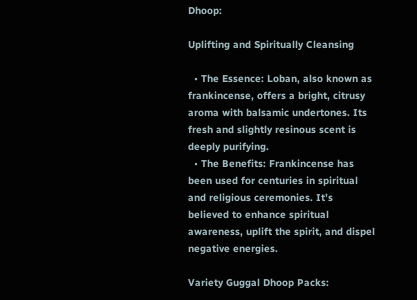Dhoop:

Uplifting and Spiritually Cleansing

  • The Essence: Loban, also known as frankincense, offers a bright, citrusy aroma with balsamic undertones. Its fresh and slightly resinous scent is deeply purifying.
  • The Benefits: Frankincense has been used for centuries in spiritual and religious ceremonies. It’s believed to enhance spiritual awareness, uplift the spirit, and dispel negative energies.

Variety Guggal Dhoop Packs: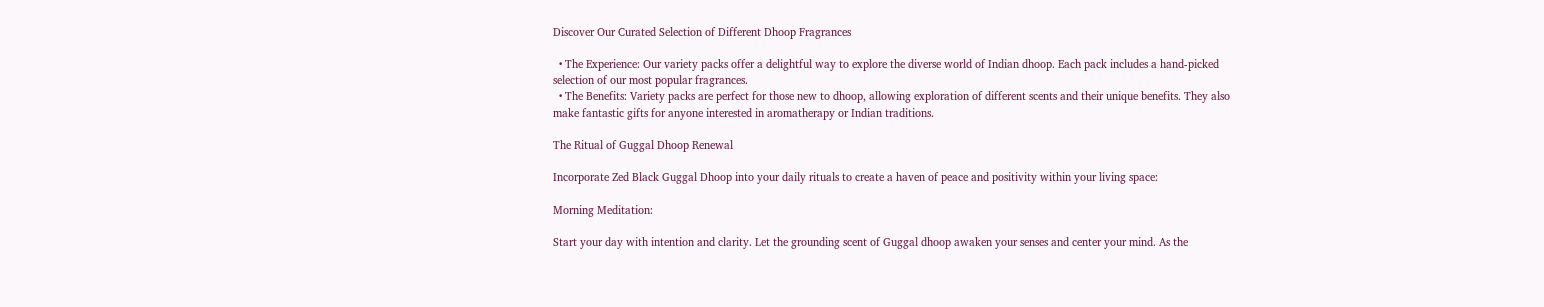Discover Our Curated Selection of Different Dhoop Fragrances

  • The Experience: Our variety packs offer a delightful way to explore the diverse world of Indian dhoop. Each pack includes a hand-picked selection of our most popular fragrances.
  • The Benefits: Variety packs are perfect for those new to dhoop, allowing exploration of different scents and their unique benefits. They also make fantastic gifts for anyone interested in aromatherapy or Indian traditions.

The Ritual of Guggal Dhoop Renewal

Incorporate Zed Black Guggal Dhoop into your daily rituals to create a haven of peace and positivity within your living space:

Morning Meditation:

Start your day with intention and clarity. Let the grounding scent of Guggal dhoop awaken your senses and center your mind. As the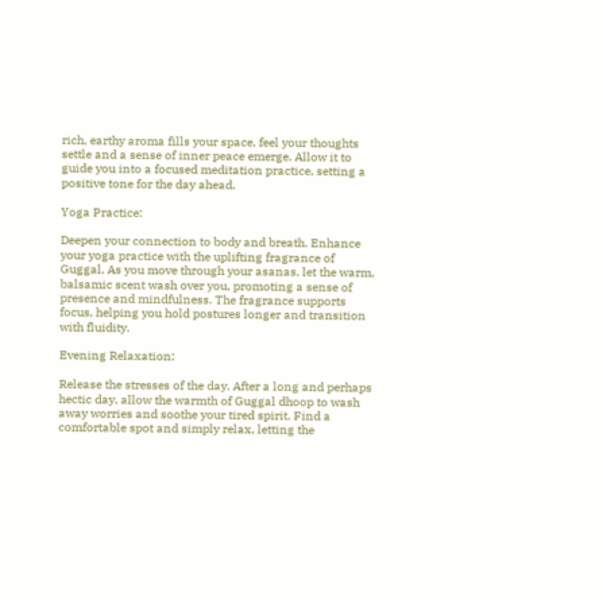rich, earthy aroma fills your space, feel your thoughts settle and a sense of inner peace emerge. Allow it to guide you into a focused meditation practice, setting a positive tone for the day ahead.

Yoga Practice:

Deepen your connection to body and breath. Enhance your yoga practice with the uplifting fragrance of Guggal. As you move through your asanas, let the warm, balsamic scent wash over you, promoting a sense of presence and mindfulness. The fragrance supports focus, helping you hold postures longer and transition with fluidity.

Evening Relaxation:

Release the stresses of the day. After a long and perhaps hectic day, allow the warmth of Guggal dhoop to wash away worries and soothe your tired spirit. Find a comfortable spot and simply relax, letting the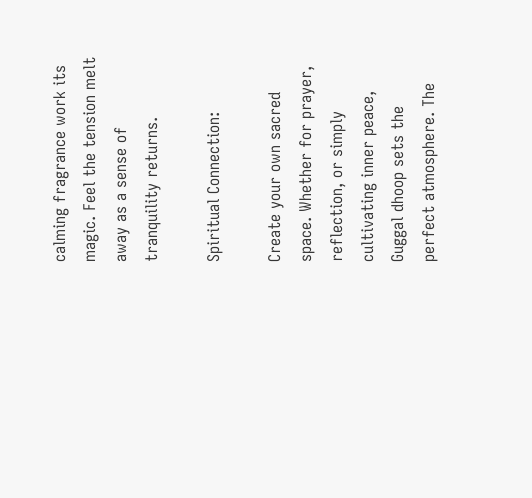calming fragrance work its magic. Feel the tension melt away as a sense of tranquility returns.

Spiritual Connection:

Create your own sacred space. Whether for prayer, reflection, or simply cultivating inner peace, Guggal dhoop sets the perfect atmosphere. The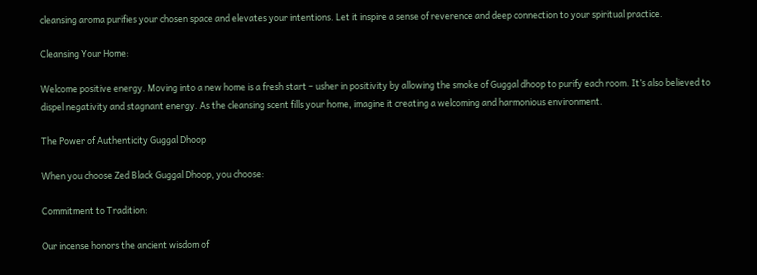cleansing aroma purifies your chosen space and elevates your intentions. Let it inspire a sense of reverence and deep connection to your spiritual practice.

Cleansing Your Home:

Welcome positive energy. Moving into a new home is a fresh start – usher in positivity by allowing the smoke of Guggal dhoop to purify each room. It’s also believed to dispel negativity and stagnant energy. As the cleansing scent fills your home, imagine it creating a welcoming and harmonious environment.

The Power of Authenticity Guggal Dhoop

When you choose Zed Black Guggal Dhoop, you choose:

Commitment to Tradition:

Our incense honors the ancient wisdom of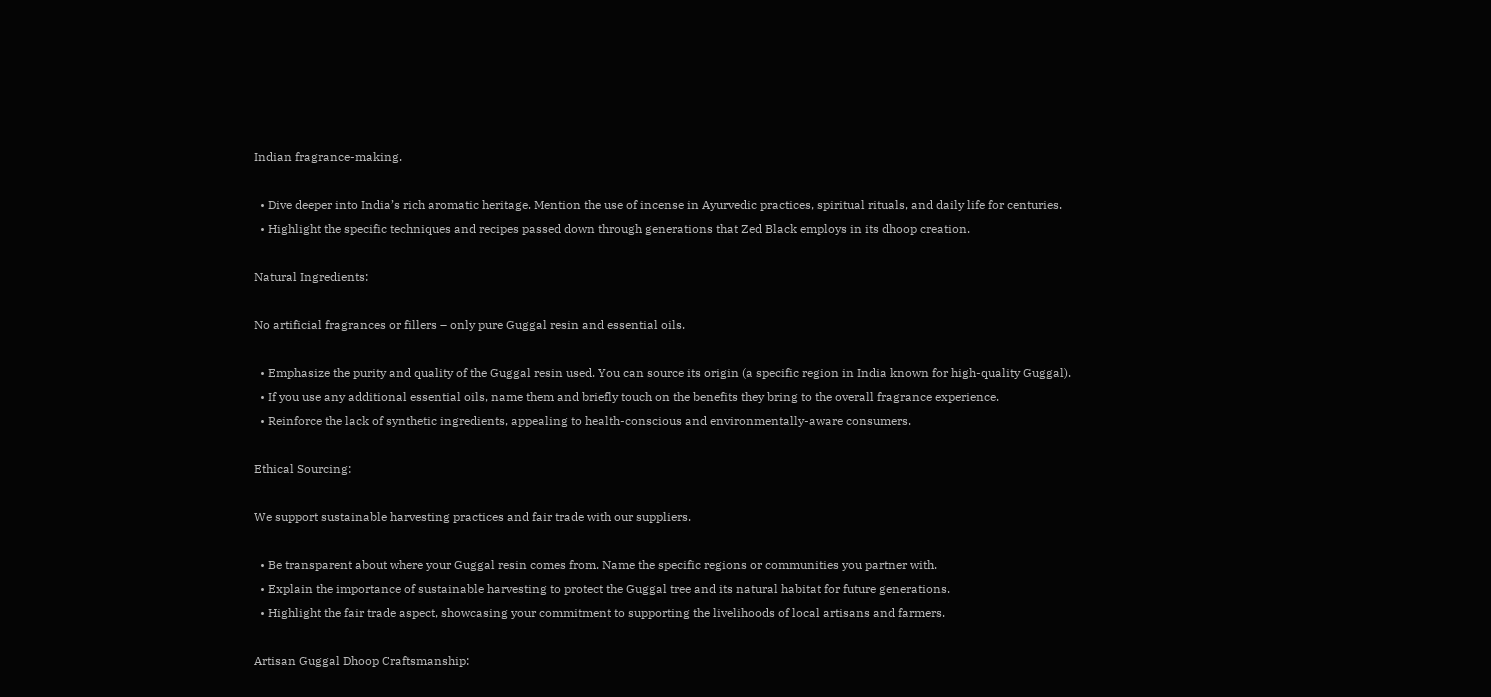Indian fragrance-making.

  • Dive deeper into India’s rich aromatic heritage. Mention the use of incense in Ayurvedic practices, spiritual rituals, and daily life for centuries.
  • Highlight the specific techniques and recipes passed down through generations that Zed Black employs in its dhoop creation.

Natural Ingredients:

No artificial fragrances or fillers – only pure Guggal resin and essential oils.

  • Emphasize the purity and quality of the Guggal resin used. You can source its origin (a specific region in India known for high-quality Guggal).
  • If you use any additional essential oils, name them and briefly touch on the benefits they bring to the overall fragrance experience.
  • Reinforce the lack of synthetic ingredients, appealing to health-conscious and environmentally-aware consumers.

Ethical Sourcing:

We support sustainable harvesting practices and fair trade with our suppliers.

  • Be transparent about where your Guggal resin comes from. Name the specific regions or communities you partner with.
  • Explain the importance of sustainable harvesting to protect the Guggal tree and its natural habitat for future generations.
  • Highlight the fair trade aspect, showcasing your commitment to supporting the livelihoods of local artisans and farmers.

Artisan Guggal Dhoop Craftsmanship: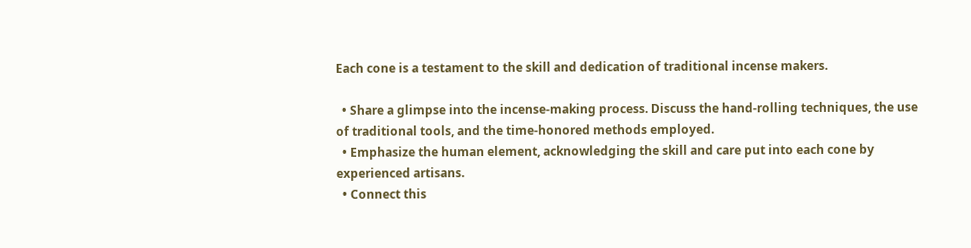Each cone is a testament to the skill and dedication of traditional incense makers.

  • Share a glimpse into the incense-making process. Discuss the hand-rolling techniques, the use of traditional tools, and the time-honored methods employed.
  • Emphasize the human element, acknowledging the skill and care put into each cone by experienced artisans.
  • Connect this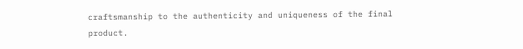craftsmanship to the authenticity and uniqueness of the final product.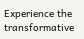Experience the transformative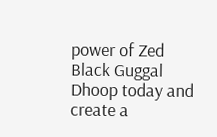power of Zed Black Guggal Dhoop today and create a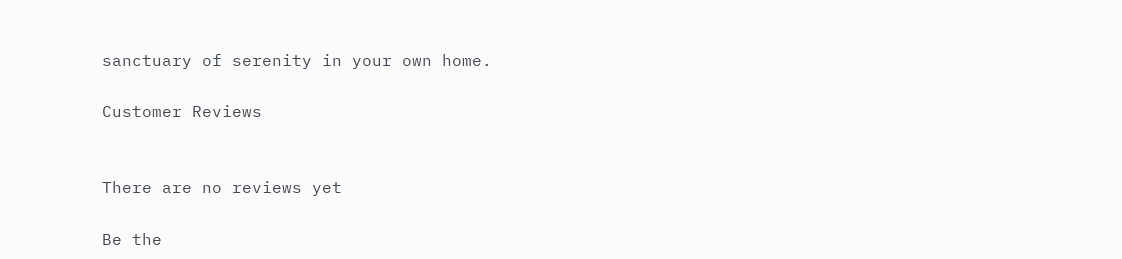sanctuary of serenity in your own home.

Customer Reviews


There are no reviews yet

Be the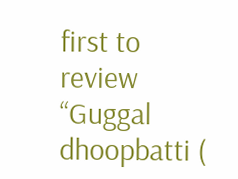first to review “Guggal dhoopbatti (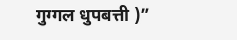गुग्गल धुपबत्ती )”